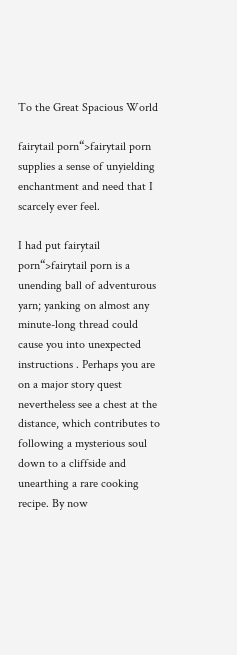To the Great Spacious World

fairytail porn“>fairytail porn supplies a sense of unyielding enchantment and need that I scarcely ever feel.

I had put fairytail porn“>fairytail porn is a unending ball of adventurous yarn; yanking on almost any minute-long thread could cause you into unexpected instructions . Perhaps you are on a major story quest nevertheless see a chest at the distance, which contributes to following a mysterious soul down to a cliffside and unearthing a rare cooking recipe. By now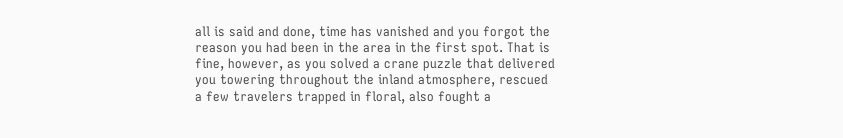all is said and done, time has vanished and you forgot the reason you had been in the area in the first spot. That is fine, however, as you solved a crane puzzle that delivered you towering throughout the inland atmosphere, rescued a few travelers trapped in floral, also fought a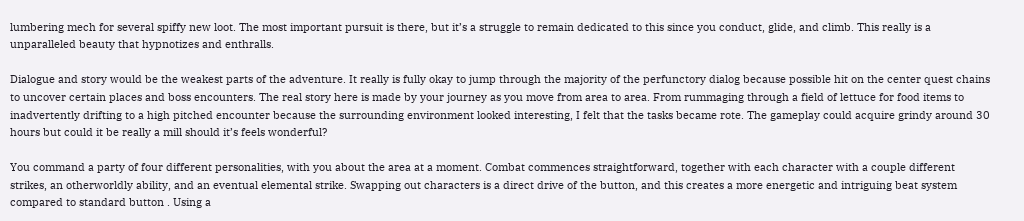lumbering mech for several spiffy new loot. The most important pursuit is there, but it’s a struggle to remain dedicated to this since you conduct, glide, and climb. This really is a unparalleled beauty that hypnotizes and enthralls.

Dialogue and story would be the weakest parts of the adventure. It really is fully okay to jump through the majority of the perfunctory dialog because possible hit on the center quest chains to uncover certain places and boss encounters. The real story here is made by your journey as you move from area to area. From rummaging through a field of lettuce for food items to inadvertently drifting to a high pitched encounter because the surrounding environment looked interesting, I felt that the tasks became rote. The gameplay could acquire grindy around 30 hours but could it be really a mill should it’s feels wonderful?

You command a party of four different personalities, with you about the area at a moment. Combat commences straightforward, together with each character with a couple different strikes, an otherworldly ability, and an eventual elemental strike. Swapping out characters is a direct drive of the button, and this creates a more energetic and intriguing beat system compared to standard button . Using a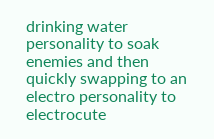drinking water personality to soak enemies and then quickly swapping to an electro personality to electrocute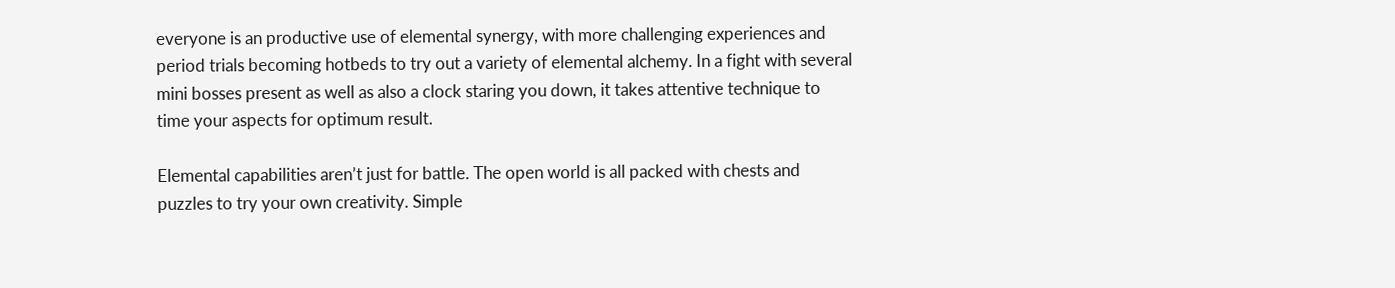everyone is an productive use of elemental synergy, with more challenging experiences and period trials becoming hotbeds to try out a variety of elemental alchemy. In a fight with several mini bosses present as well as also a clock staring you down, it takes attentive technique to time your aspects for optimum result.

Elemental capabilities aren’t just for battle. The open world is all packed with chests and puzzles to try your own creativity. Simple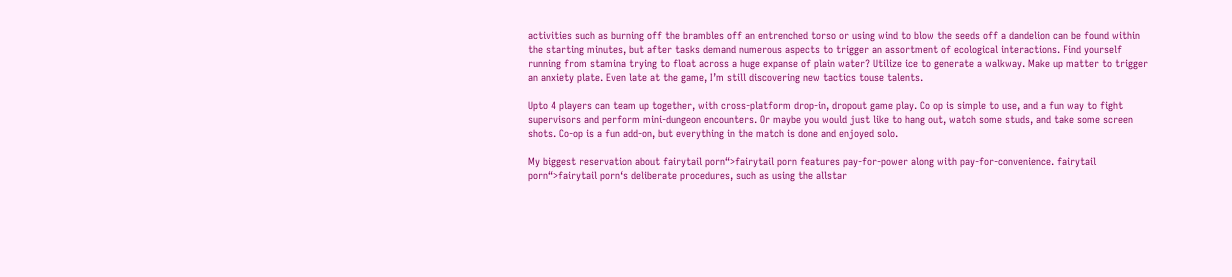activities such as burning off the brambles off an entrenched torso or using wind to blow the seeds off a dandelion can be found within the starting minutes, but after tasks demand numerous aspects to trigger an assortment of ecological interactions. Find yourself running from stamina trying to float across a huge expanse of plain water? Utilize ice to generate a walkway. Make up matter to trigger an anxiety plate. Even late at the game, I’m still discovering new tactics touse talents.

Upto 4 players can team up together, with cross-platform drop-in, dropout game play. Co op is simple to use, and a fun way to fight supervisors and perform mini-dungeon encounters. Or maybe you would just like to hang out, watch some studs, and take some screen shots. Co-op is a fun add-on, but everything in the match is done and enjoyed solo.

My biggest reservation about fairytail porn“>fairytail porn features pay-for-power along with pay-for-convenience. fairytail porn“>fairytail porn‘s deliberate procedures, such as using the allstar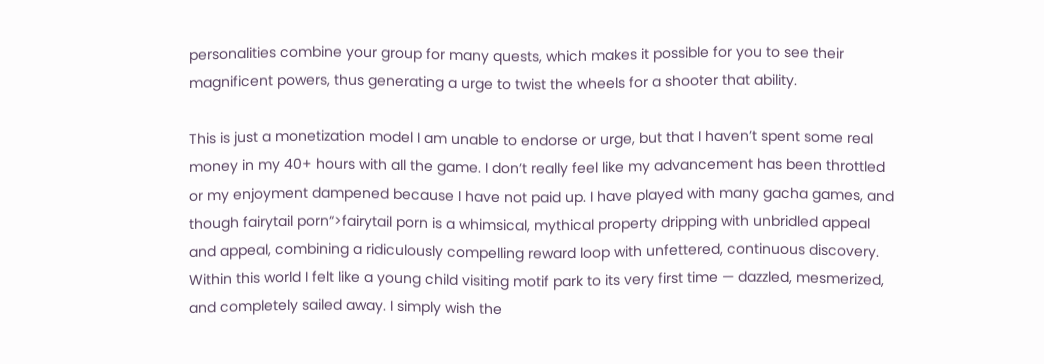personalities combine your group for many quests, which makes it possible for you to see their magnificent powers, thus generating a urge to twist the wheels for a shooter that ability.

This is just a monetization model I am unable to endorse or urge, but that I haven’t spent some real money in my 40+ hours with all the game. I don’t really feel like my advancement has been throttled or my enjoyment dampened because I have not paid up. I have played with many gacha games, and though fairytail porn“>fairytail porn is a whimsical, mythical property dripping with unbridled appeal and appeal, combining a ridiculously compelling reward loop with unfettered, continuous discovery. Within this world I felt like a young child visiting motif park to its very first time — dazzled, mesmerized, and completely sailed away. I simply wish the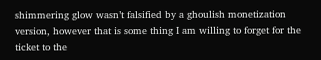shimmering glow wasn’t falsified by a ghoulish monetization version, however that is some thing I am willing to forget for the ticket to the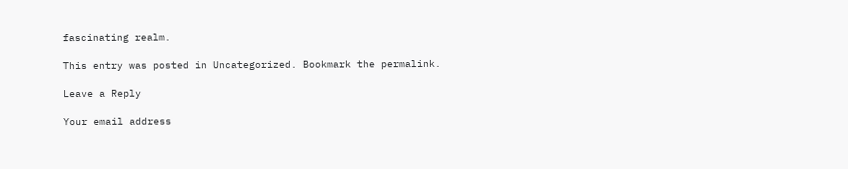fascinating realm.

This entry was posted in Uncategorized. Bookmark the permalink.

Leave a Reply

Your email address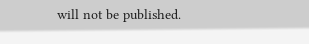will not be published.